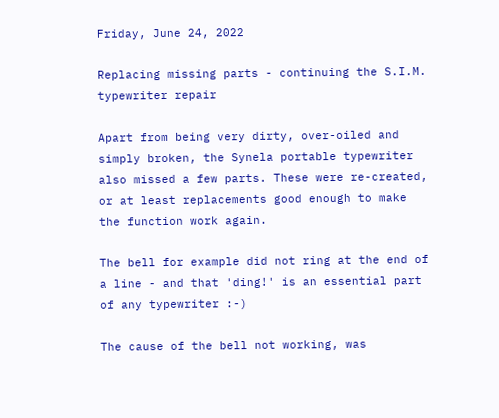Friday, June 24, 2022

Replacing missing parts - continuing the S.I.M. typewriter repair

Apart from being very dirty, over-oiled and simply broken, the Synela portable typewriter also missed a few parts. These were re-created, or at least replacements good enough to make the function work again.

The bell for example did not ring at the end of a line - and that 'ding!' is an essential part of any typewriter :-)

The cause of the bell not working, was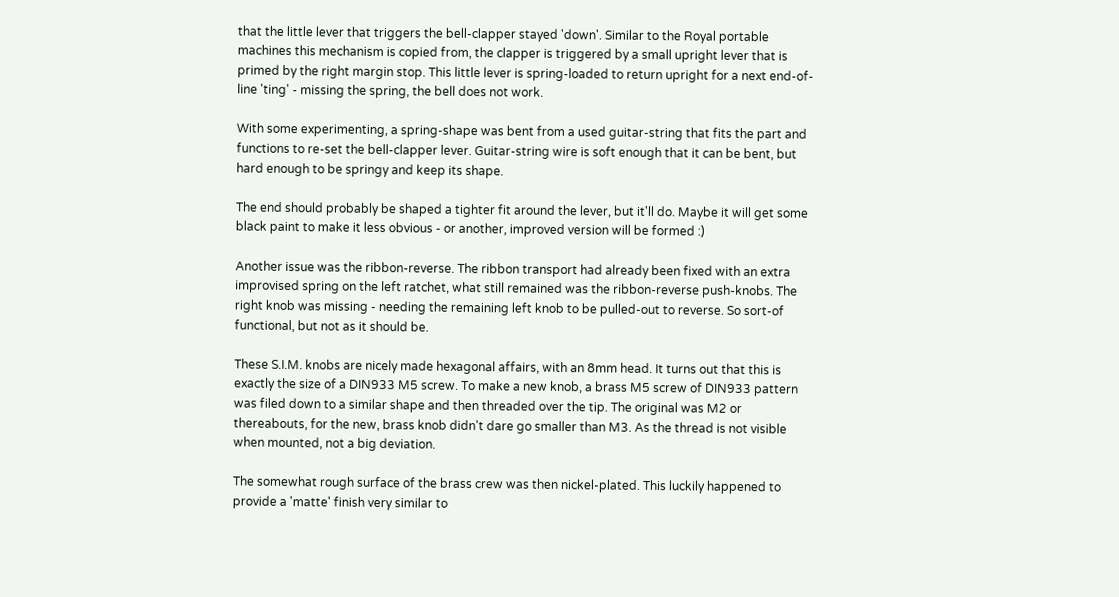that the little lever that triggers the bell-clapper stayed 'down'. Similar to the Royal portable machines this mechanism is copied from, the clapper is triggered by a small upright lever that is primed by the right margin stop. This little lever is spring-loaded to return upright for a next end-of-line 'ting' - missing the spring, the bell does not work.

With some experimenting, a spring-shape was bent from a used guitar-string that fits the part and functions to re-set the bell-clapper lever. Guitar-string wire is soft enough that it can be bent, but hard enough to be springy and keep its shape.

The end should probably be shaped a tighter fit around the lever, but it'll do. Maybe it will get some black paint to make it less obvious - or another, improved version will be formed :)

Another issue was the ribbon-reverse. The ribbon transport had already been fixed with an extra improvised spring on the left ratchet, what still remained was the ribbon-reverse push-knobs. The right knob was missing - needing the remaining left knob to be pulled-out to reverse. So sort-of functional, but not as it should be.

These S.I.M. knobs are nicely made hexagonal affairs, with an 8mm head. It turns out that this is exactly the size of a DIN933 M5 screw. To make a new knob, a brass M5 screw of DIN933 pattern was filed down to a similar shape and then threaded over the tip. The original was M2 or thereabouts, for the new, brass knob didn't dare go smaller than M3. As the thread is not visible when mounted, not a big deviation.

The somewhat rough surface of the brass crew was then nickel-plated. This luckily happened to provide a 'matte' finish very similar to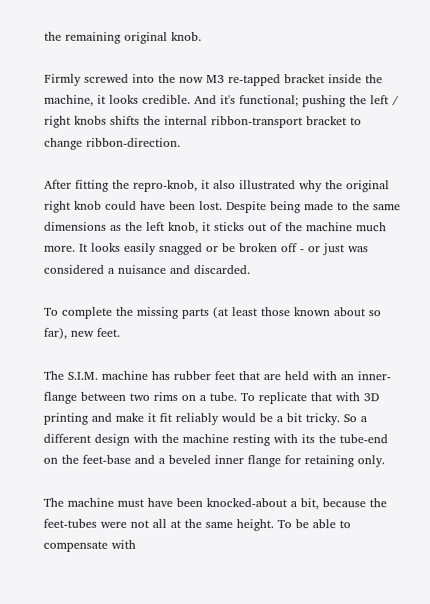the remaining original knob.

Firmly screwed into the now M3 re-tapped bracket inside the machine, it looks credible. And it's functional; pushing the left / right knobs shifts the internal ribbon-transport bracket to change ribbon-direction.

After fitting the repro-knob, it also illustrated why the original right knob could have been lost. Despite being made to the same dimensions as the left knob, it sticks out of the machine much more. It looks easily snagged or be broken off - or just was considered a nuisance and discarded.

To complete the missing parts (at least those known about so far), new feet.

The S.I.M. machine has rubber feet that are held with an inner-flange between two rims on a tube. To replicate that with 3D printing and make it fit reliably would be a bit tricky. So a different design with the machine resting with its the tube-end on the feet-base and a beveled inner flange for retaining only.

The machine must have been knocked-about a bit, because the feet-tubes were not all at the same height. To be able to compensate with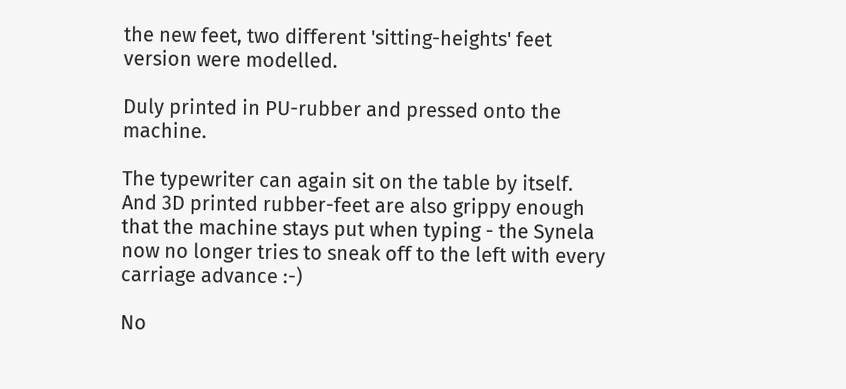the new feet, two different 'sitting-heights' feet version were modelled.

Duly printed in PU-rubber and pressed onto the machine.

The typewriter can again sit on the table by itself. And 3D printed rubber-feet are also grippy enough that the machine stays put when typing - the Synela now no longer tries to sneak off to the left with every carriage advance :-)

No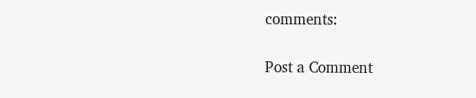comments:

Post a Comment